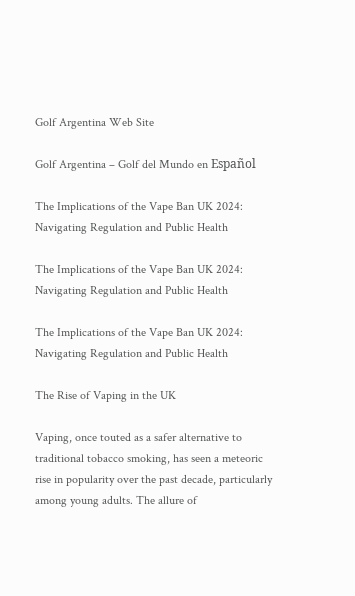Golf Argentina Web Site

Golf Argentina – Golf del Mundo en Español

The Implications of the Vape Ban UK 2024: Navigating Regulation and Public Health

The Implications of the Vape Ban UK 2024: Navigating Regulation and Public Health

The Implications of the Vape Ban UK 2024: Navigating Regulation and Public Health

The Rise of Vaping in the UK

Vaping, once touted as a safer alternative to traditional tobacco smoking, has seen a meteoric rise in popularity over the past decade, particularly among young adults. The allure of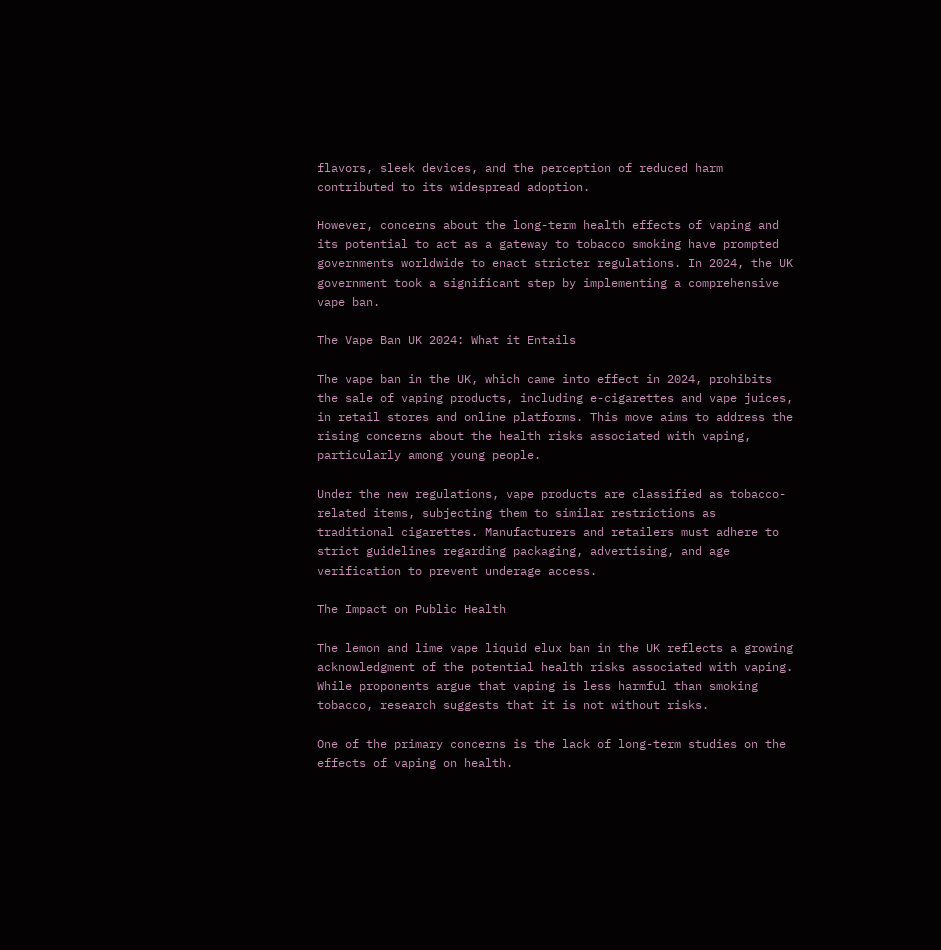flavors, sleek devices, and the perception of reduced harm contributed to its widespread adoption.

However, concerns about the long-term health effects of vaping and its potential to act as a gateway to tobacco smoking have prompted governments worldwide to enact stricter regulations. In 2024, the UK government took a significant step by implementing a comprehensive vape ban.

The Vape Ban UK 2024: What it Entails

The vape ban in the UK, which came into effect in 2024, prohibits the sale of vaping products, including e-cigarettes and vape juices, in retail stores and online platforms. This move aims to address the rising concerns about the health risks associated with vaping, particularly among young people.

Under the new regulations, vape products are classified as tobacco-related items, subjecting them to similar restrictions as traditional cigarettes. Manufacturers and retailers must adhere to strict guidelines regarding packaging, advertising, and age verification to prevent underage access.

The Impact on Public Health

The lemon and lime vape liquid elux ban in the UK reflects a growing acknowledgment of the potential health risks associated with vaping. While proponents argue that vaping is less harmful than smoking tobacco, research suggests that it is not without risks.

One of the primary concerns is the lack of long-term studies on the effects of vaping on health.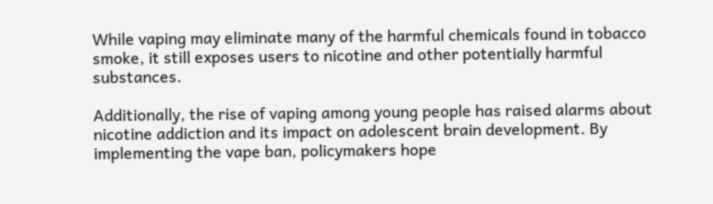While vaping may eliminate many of the harmful chemicals found in tobacco smoke, it still exposes users to nicotine and other potentially harmful substances.

Additionally, the rise of vaping among young people has raised alarms about nicotine addiction and its impact on adolescent brain development. By implementing the vape ban, policymakers hope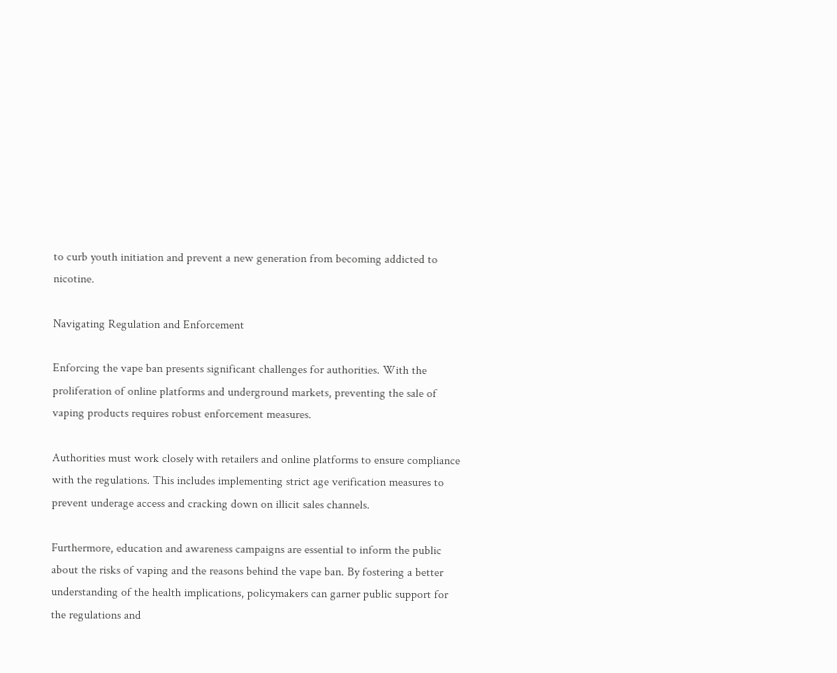to curb youth initiation and prevent a new generation from becoming addicted to nicotine.

Navigating Regulation and Enforcement

Enforcing the vape ban presents significant challenges for authorities. With the proliferation of online platforms and underground markets, preventing the sale of vaping products requires robust enforcement measures.

Authorities must work closely with retailers and online platforms to ensure compliance with the regulations. This includes implementing strict age verification measures to prevent underage access and cracking down on illicit sales channels.

Furthermore, education and awareness campaigns are essential to inform the public about the risks of vaping and the reasons behind the vape ban. By fostering a better understanding of the health implications, policymakers can garner public support for the regulations and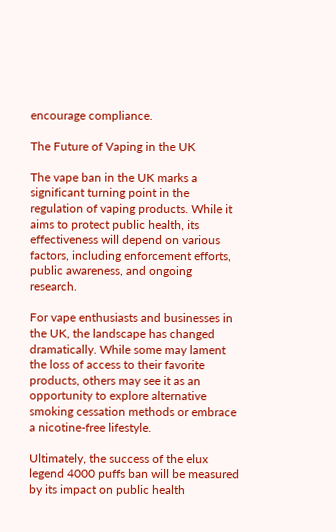encourage compliance.

The Future of Vaping in the UK

The vape ban in the UK marks a significant turning point in the regulation of vaping products. While it aims to protect public health, its effectiveness will depend on various factors, including enforcement efforts, public awareness, and ongoing research.

For vape enthusiasts and businesses in the UK, the landscape has changed dramatically. While some may lament the loss of access to their favorite products, others may see it as an opportunity to explore alternative smoking cessation methods or embrace a nicotine-free lifestyle.

Ultimately, the success of the elux legend 4000 puffs ban will be measured by its impact on public health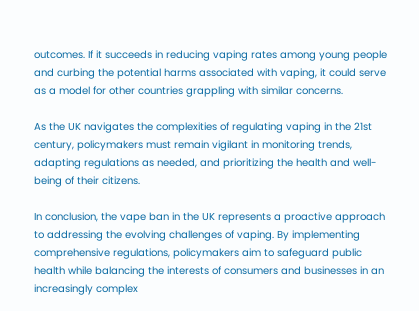outcomes. If it succeeds in reducing vaping rates among young people and curbing the potential harms associated with vaping, it could serve as a model for other countries grappling with similar concerns.

As the UK navigates the complexities of regulating vaping in the 21st century, policymakers must remain vigilant in monitoring trends, adapting regulations as needed, and prioritizing the health and well-being of their citizens.

In conclusion, the vape ban in the UK represents a proactive approach to addressing the evolving challenges of vaping. By implementing comprehensive regulations, policymakers aim to safeguard public health while balancing the interests of consumers and businesses in an increasingly complex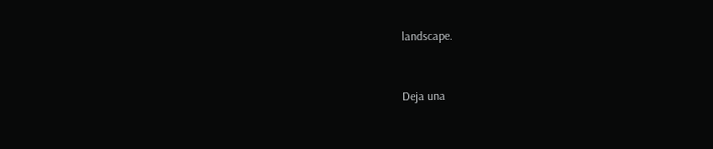landscape.


Deja una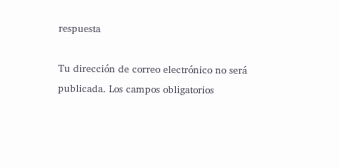respuesta

Tu dirección de correo electrónico no será publicada. Los campos obligatorios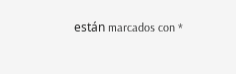están marcados con *